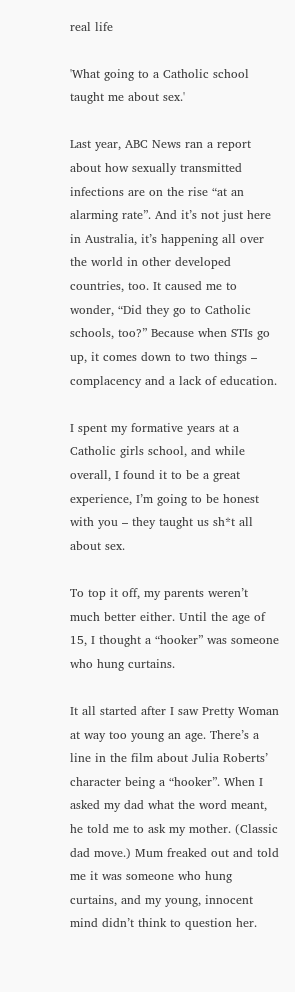real life

'What going to a Catholic school taught me about sex.'

Last year, ABC News ran a report about how sexually transmitted infections are on the rise “at an alarming rate”. And it’s not just here in Australia, it’s happening all over the world in other developed countries, too. It caused me to wonder, “Did they go to Catholic schools, too?” Because when STIs go up, it comes down to two things – complacency and a lack of education.

I spent my formative years at a Catholic girls school, and while overall, I found it to be a great experience, I’m going to be honest with you – they taught us sh*t all about sex.

To top it off, my parents weren’t much better either. Until the age of 15, I thought a “hooker” was someone who hung curtains.

It all started after I saw Pretty Woman at way too young an age. There’s a line in the film about Julia Roberts’ character being a “hooker”. When I asked my dad what the word meant, he told me to ask my mother. (Classic dad move.) Mum freaked out and told me it was someone who hung curtains, and my young, innocent mind didn’t think to question her.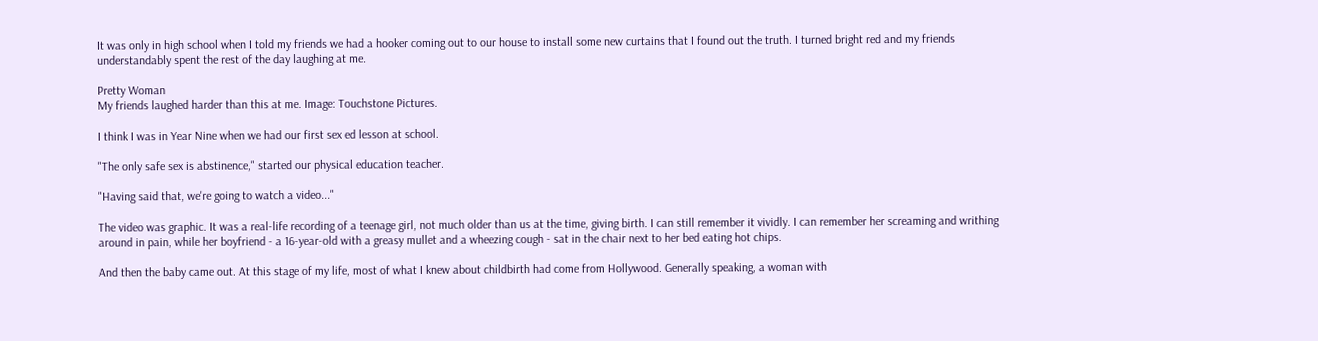It was only in high school when I told my friends we had a hooker coming out to our house to install some new curtains that I found out the truth. I turned bright red and my friends understandably spent the rest of the day laughing at me.

Pretty Woman
My friends laughed harder than this at me. Image: Touchstone Pictures.

I think I was in Year Nine when we had our first sex ed lesson at school.

"The only safe sex is abstinence," started our physical education teacher.

"Having said that, we're going to watch a video..."

The video was graphic. It was a real-life recording of a teenage girl, not much older than us at the time, giving birth. I can still remember it vividly. I can remember her screaming and writhing around in pain, while her boyfriend - a 16-year-old with a greasy mullet and a wheezing cough - sat in the chair next to her bed eating hot chips.

And then the baby came out. At this stage of my life, most of what I knew about childbirth had come from Hollywood. Generally speaking, a woman with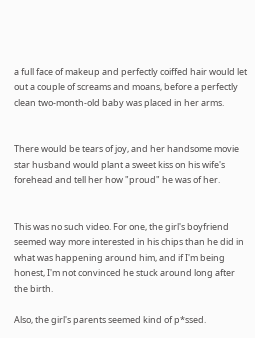a full face of makeup and perfectly coiffed hair would let out a couple of screams and moans, before a perfectly clean two-month-old baby was placed in her arms.


There would be tears of joy, and her handsome movie star husband would plant a sweet kiss on his wife's forehead and tell her how "proud" he was of her.


This was no such video. For one, the girl's boyfriend seemed way more interested in his chips than he did in what was happening around him, and if I'm being honest, I'm not convinced he stuck around long after the birth.

Also, the girl's parents seemed kind of p*ssed.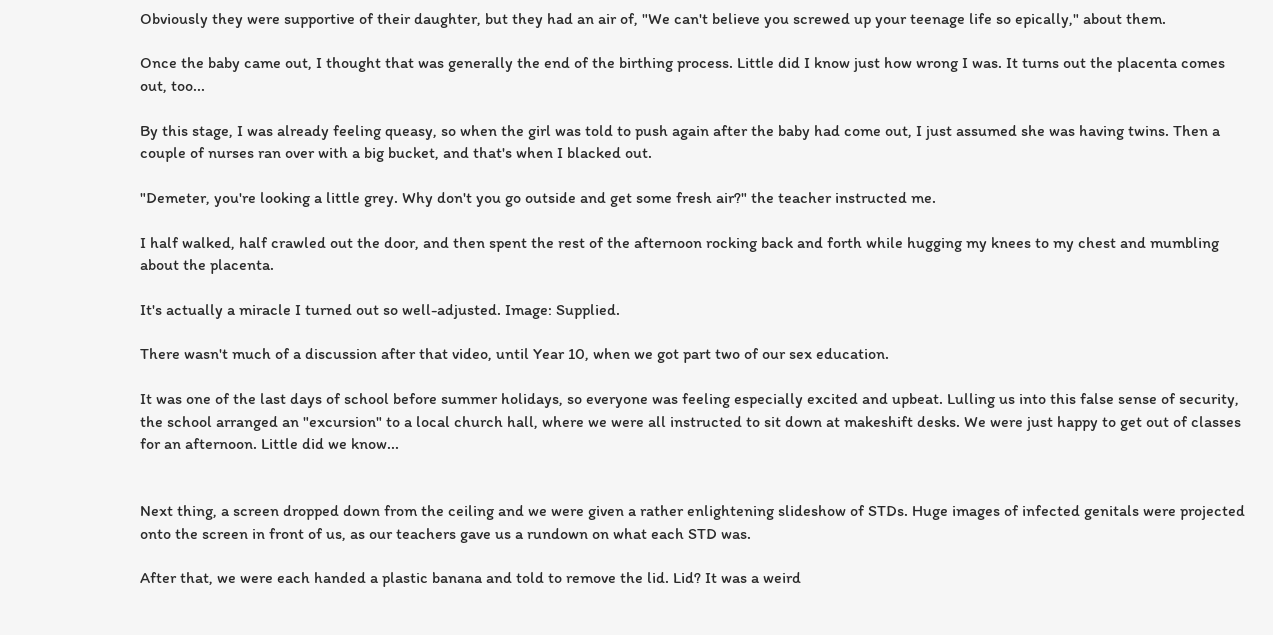Obviously they were supportive of their daughter, but they had an air of, "We can't believe you screwed up your teenage life so epically," about them.

Once the baby came out, I thought that was generally the end of the birthing process. Little did I know just how wrong I was. It turns out the placenta comes out, too...

By this stage, I was already feeling queasy, so when the girl was told to push again after the baby had come out, I just assumed she was having twins. Then a couple of nurses ran over with a big bucket, and that's when I blacked out.

"Demeter, you're looking a little grey. Why don't you go outside and get some fresh air?" the teacher instructed me.

I half walked, half crawled out the door, and then spent the rest of the afternoon rocking back and forth while hugging my knees to my chest and mumbling about the placenta.

It's actually a miracle I turned out so well-adjusted. Image: Supplied.

There wasn't much of a discussion after that video, until Year 10, when we got part two of our sex education.

It was one of the last days of school before summer holidays, so everyone was feeling especially excited and upbeat. Lulling us into this false sense of security, the school arranged an "excursion" to a local church hall, where we were all instructed to sit down at makeshift desks. We were just happy to get out of classes for an afternoon. Little did we know...


Next thing, a screen dropped down from the ceiling and we were given a rather enlightening slideshow of STDs. Huge images of infected genitals were projected onto the screen in front of us, as our teachers gave us a rundown on what each STD was.

After that, we were each handed a plastic banana and told to remove the lid. Lid? It was a weird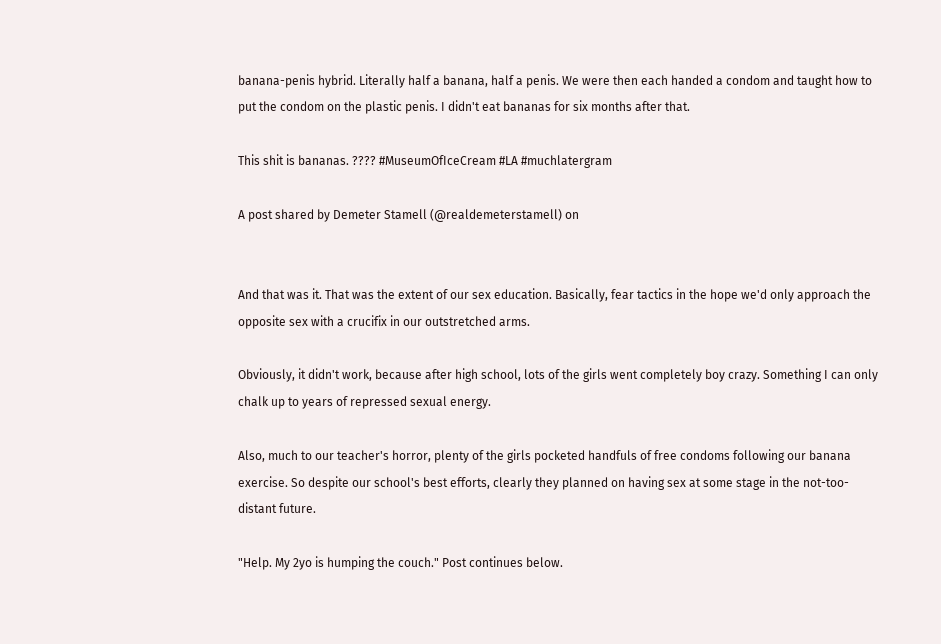banana-penis hybrid. Literally half a banana, half a penis. We were then each handed a condom and taught how to put the condom on the plastic penis. I didn't eat bananas for six months after that.

This shit is bananas. ???? #MuseumOfIceCream #LA #muchlatergram

A post shared by Demeter Stamell (@realdemeterstamell) on


And that was it. That was the extent of our sex education. Basically, fear tactics in the hope we'd only approach the opposite sex with a crucifix in our outstretched arms.

Obviously, it didn't work, because after high school, lots of the girls went completely boy crazy. Something I can only chalk up to years of repressed sexual energy.

Also, much to our teacher's horror, plenty of the girls pocketed handfuls of free condoms following our banana exercise. So despite our school's best efforts, clearly they planned on having sex at some stage in the not-too-distant future.

"Help. My 2yo is humping the couch." Post continues below.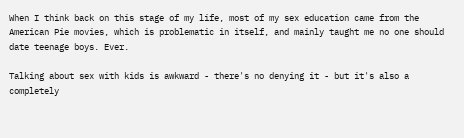When I think back on this stage of my life, most of my sex education came from the American Pie movies, which is problematic in itself, and mainly taught me no one should date teenage boys. Ever.

Talking about sex with kids is awkward - there's no denying it - but it's also a completely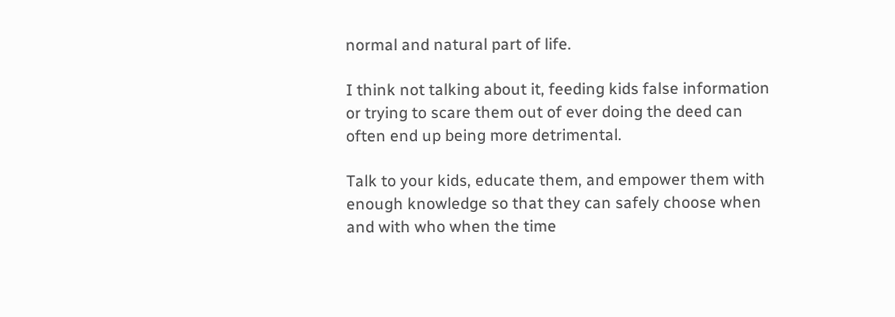normal and natural part of life.

I think not talking about it, feeding kids false information or trying to scare them out of ever doing the deed can often end up being more detrimental.

Talk to your kids, educate them, and empower them with enough knowledge so that they can safely choose when and with who when the time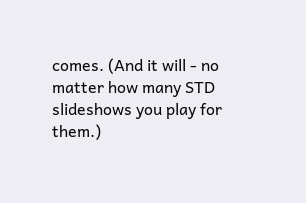comes. (And it will - no matter how many STD slideshows you play for them.)